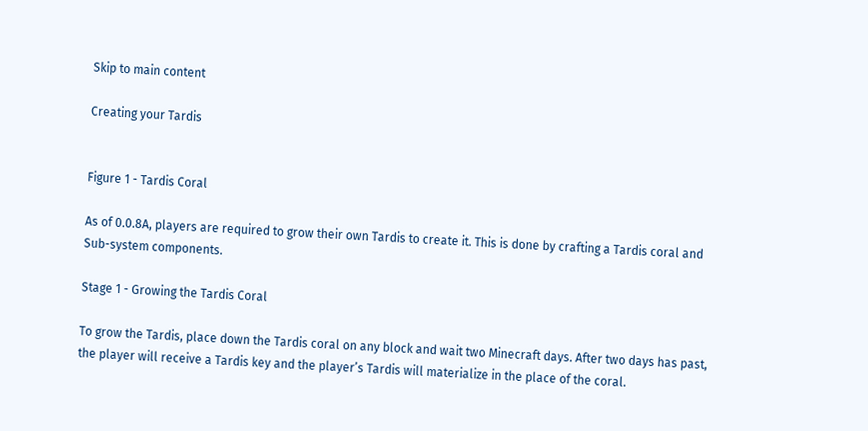Skip to main content

Creating your Tardis


Figure 1 - Tardis Coral

As of 0.0.8A, players are required to grow their own Tardis to create it. This is done by crafting a Tardis coral and Sub-system components.

Stage 1 - Growing the Tardis Coral

To grow the Tardis, place down the Tardis coral on any block and wait two Minecraft days. After two days has past, the player will receive a Tardis key and the player’s Tardis will materialize in the place of the coral.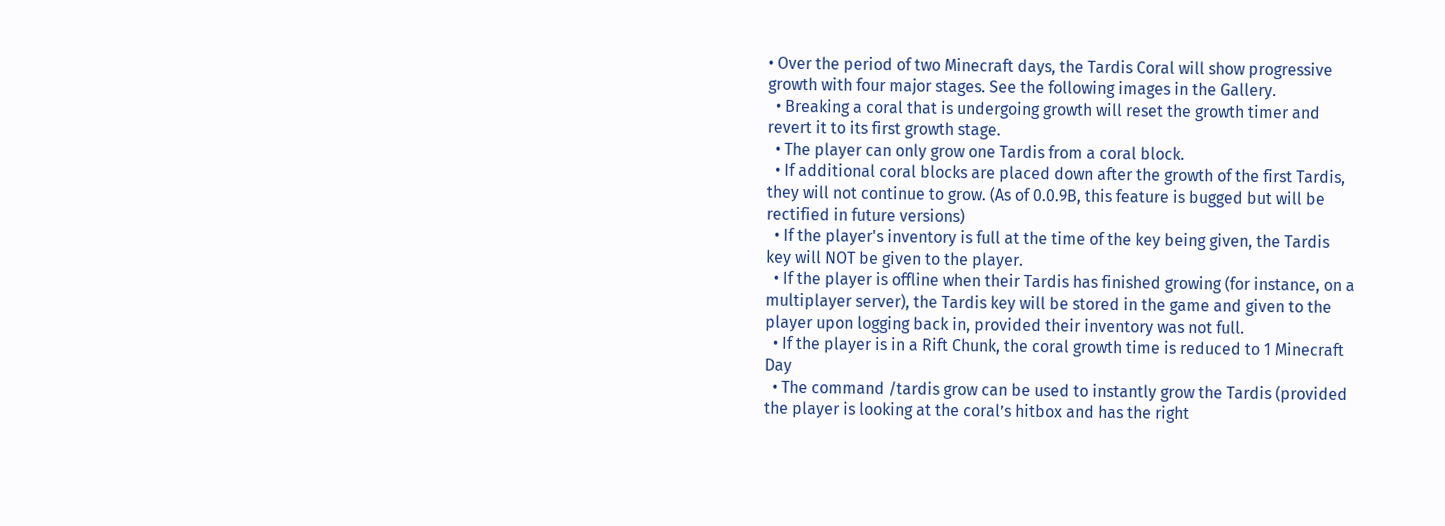• Over the period of two Minecraft days, the Tardis Coral will show progressive growth with four major stages. See the following images in the Gallery.
  • Breaking a coral that is undergoing growth will reset the growth timer and revert it to its first growth stage.
  • The player can only grow one Tardis from a coral block.
  • If additional coral blocks are placed down after the growth of the first Tardis, they will not continue to grow. (As of 0.0.9B, this feature is bugged but will be rectified in future versions)
  • If the player's inventory is full at the time of the key being given, the Tardis key will NOT be given to the player.
  • If the player is offline when their Tardis has finished growing (for instance, on a multiplayer server), the Tardis key will be stored in the game and given to the player upon logging back in, provided their inventory was not full.
  • If the player is in a Rift Chunk, the coral growth time is reduced to 1 Minecraft Day
  • The command /tardis grow can be used to instantly grow the Tardis (provided the player is looking at the coral’s hitbox and has the right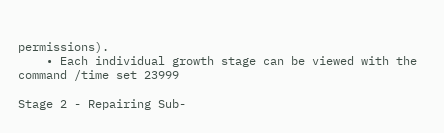permissions).
    • Each individual growth stage can be viewed with the command /time set 23999

Stage 2 - Repairing Sub-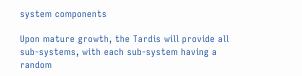system components

Upon mature growth, the Tardis will provide all sub-systems, with each sub-system having a random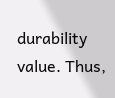durability value. Thus,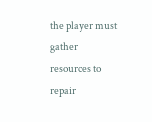the player must gather resources to repair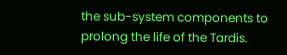the sub-system components to prolong the life of the Tardis.